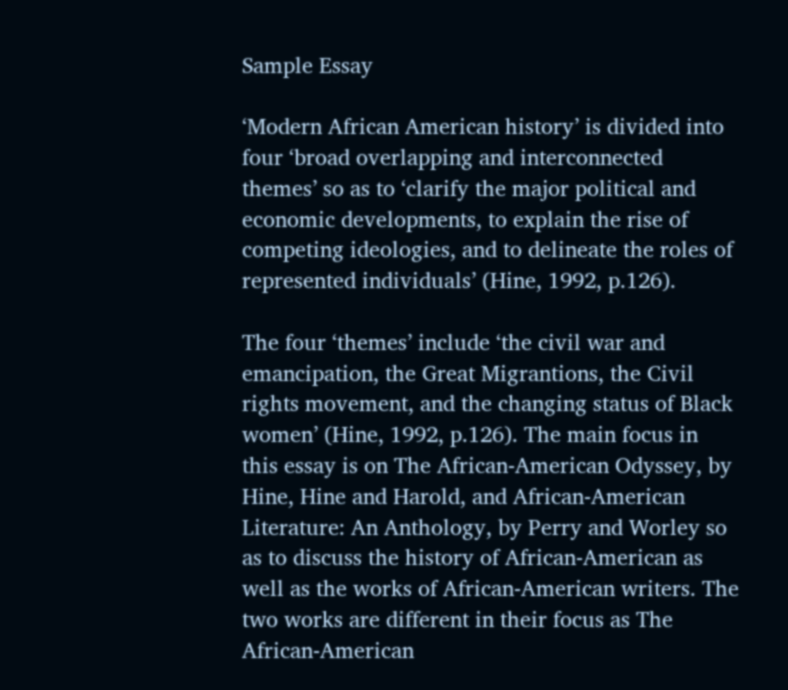Sample Essay

‘Modern African American history’ is divided into four ‘broad overlapping and interconnected themes’ so as to ‘clarify the major political and economic developments, to explain the rise of competing ideologies, and to delineate the roles of represented individuals’ (Hine, 1992, p.126).

The four ‘themes’ include ‘the civil war and emancipation, the Great Migrantions, the Civil rights movement, and the changing status of Black women’ (Hine, 1992, p.126). The main focus in this essay is on The African-American Odyssey, by Hine, Hine and Harold, and African-American Literature: An Anthology, by Perry and Worley so as to discuss the history of African-American as well as the works of African-American writers. The two works are different in their focus as The African-American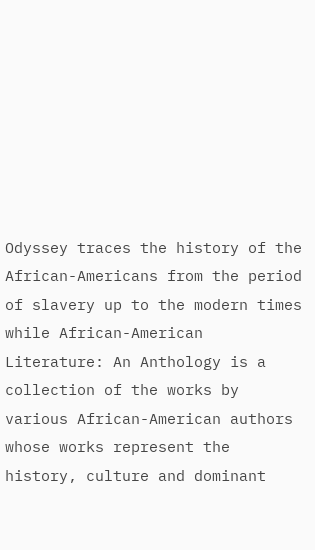Odyssey traces the history of the African-Americans from the period of slavery up to the modern times while African-American Literature: An Anthology is a collection of the works by various African-American authors whose works represent the history, culture and dominant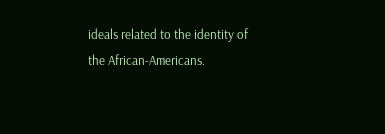ideals related to the identity of the African-Americans.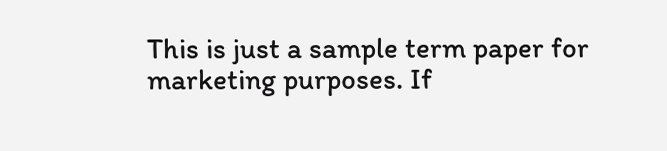This is just a sample term paper for marketing purposes. If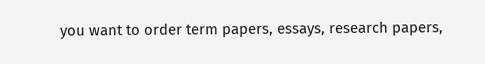you want to order term papers, essays, research papers,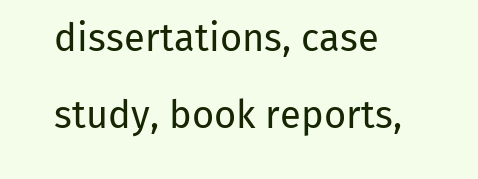dissertations, case study, book reports,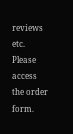reviews etc. Please access the order form.